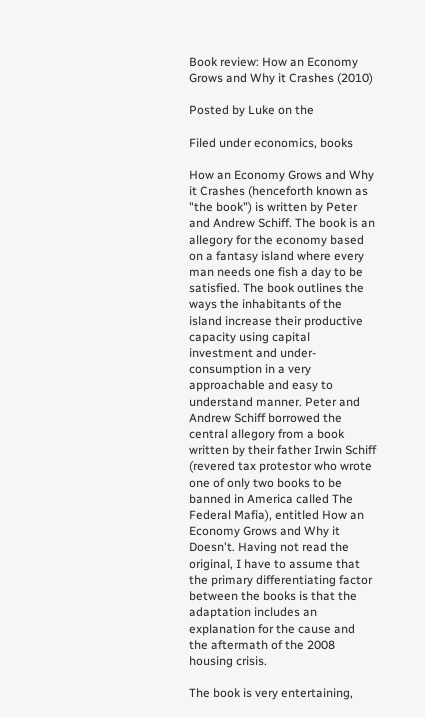Book review: How an Economy Grows and Why it Crashes (2010)

Posted by Luke on the

Filed under economics, books

How an Economy Grows and Why it Crashes (henceforth known as "the book") is written by Peter and Andrew Schiff. The book is an allegory for the economy based on a fantasy island where every man needs one fish a day to be satisfied. The book outlines the ways the inhabitants of the island increase their productive capacity using capital investment and under-consumption in a very approachable and easy to understand manner. Peter and Andrew Schiff borrowed the central allegory from a book written by their father Irwin Schiff (revered tax protestor who wrote one of only two books to be banned in America called The Federal Mafia), entitled How an Economy Grows and Why it Doesn't. Having not read the original, I have to assume that the primary differentiating factor between the books is that the adaptation includes an explanation for the cause and the aftermath of the 2008 housing crisis.

The book is very entertaining,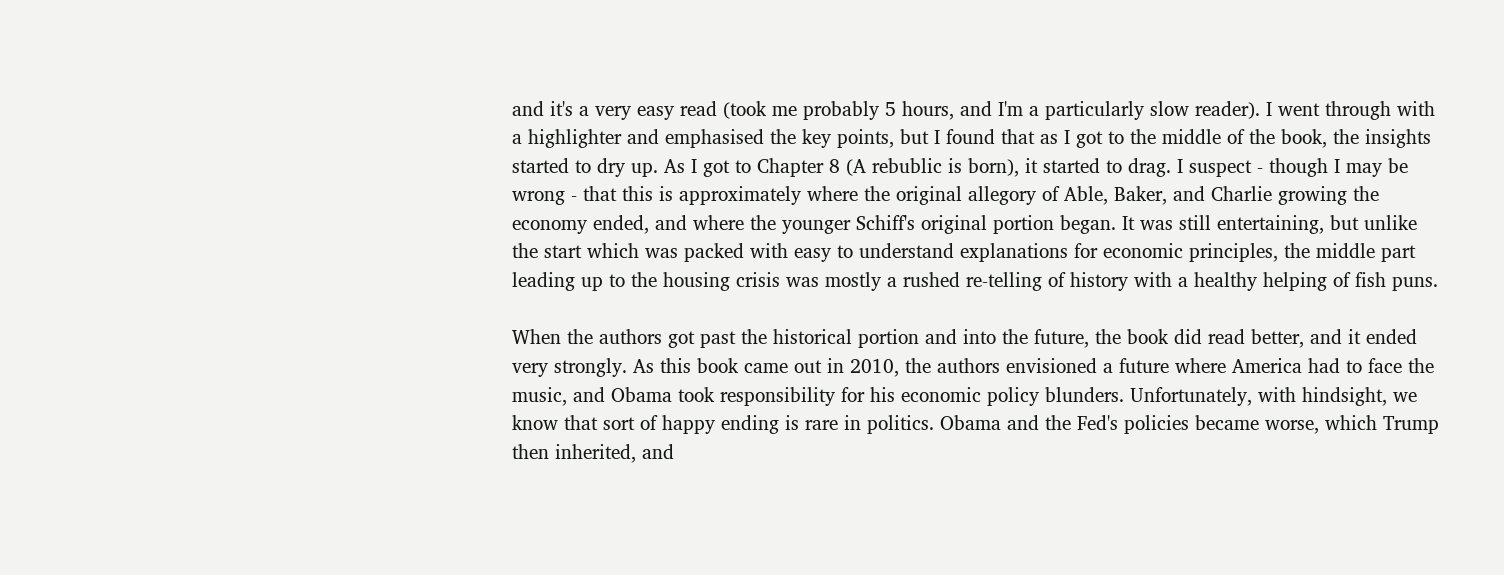and it's a very easy read (took me probably 5 hours, and I'm a particularly slow reader). I went through with a highlighter and emphasised the key points, but I found that as I got to the middle of the book, the insights started to dry up. As I got to Chapter 8 (A rebublic is born), it started to drag. I suspect - though I may be wrong - that this is approximately where the original allegory of Able, Baker, and Charlie growing the economy ended, and where the younger Schiff's original portion began. It was still entertaining, but unlike the start which was packed with easy to understand explanations for economic principles, the middle part leading up to the housing crisis was mostly a rushed re-telling of history with a healthy helping of fish puns.

When the authors got past the historical portion and into the future, the book did read better, and it ended very strongly. As this book came out in 2010, the authors envisioned a future where America had to face the music, and Obama took responsibility for his economic policy blunders. Unfortunately, with hindsight, we know that sort of happy ending is rare in politics. Obama and the Fed's policies became worse, which Trump then inherited, and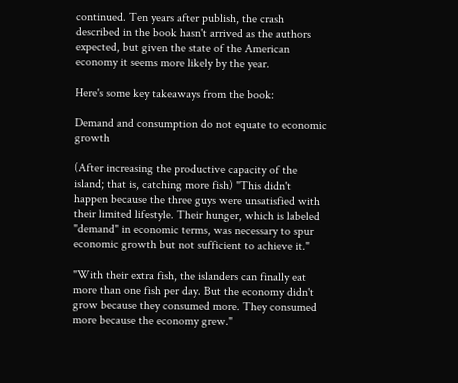continued. Ten years after publish, the crash described in the book hasn't arrived as the authors expected, but given the state of the American economy it seems more likely by the year.

Here's some key takeaways from the book:

Demand and consumption do not equate to economic growth

(After increasing the productive capacity of the island; that is, catching more fish) "This didn't happen because the three guys were unsatisfied with their limited lifestyle. Their hunger, which is labeled "demand" in economic terms, was necessary to spur economic growth but not sufficient to achieve it."

"With their extra fish, the islanders can finally eat more than one fish per day. But the economy didn't grow because they consumed more. They consumed more because the economy grew."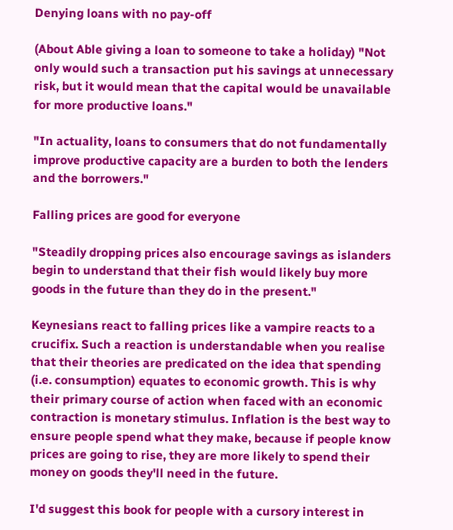Denying loans with no pay-off

(About Able giving a loan to someone to take a holiday) "Not only would such a transaction put his savings at unnecessary risk, but it would mean that the capital would be unavailable for more productive loans."

"In actuality, loans to consumers that do not fundamentally improve productive capacity are a burden to both the lenders and the borrowers."

Falling prices are good for everyone

"Steadily dropping prices also encourage savings as islanders begin to understand that their fish would likely buy more goods in the future than they do in the present."

Keynesians react to falling prices like a vampire reacts to a crucifix. Such a reaction is understandable when you realise that their theories are predicated on the idea that spending (i.e. consumption) equates to economic growth. This is why their primary course of action when faced with an economic contraction is monetary stimulus. Inflation is the best way to ensure people spend what they make, because if people know prices are going to rise, they are more likely to spend their money on goods they'll need in the future.

I'd suggest this book for people with a cursory interest in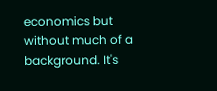economics but without much of a background. It's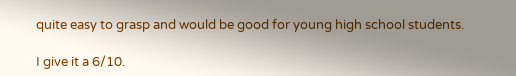quite easy to grasp and would be good for young high school students.

I give it a 6/10.